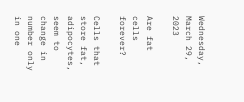Wednesday, March 29, 2023

Are fat cells forever?

Cells that store fat, adipocytes, seem to change in number only in one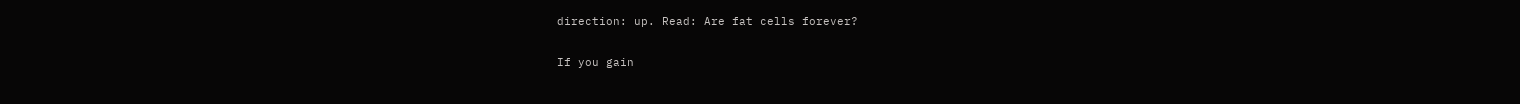direction: up. Read: Are fat cells forever?

If you gain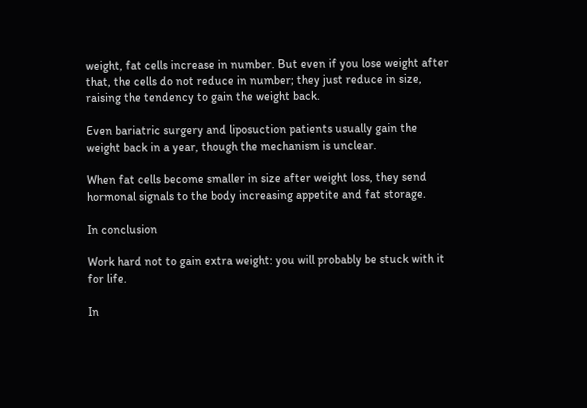weight, fat cells increase in number. But even if you lose weight after that, the cells do not reduce in number; they just reduce in size, raising the tendency to gain the weight back.

Even bariatric surgery and liposuction patients usually gain the weight back in a year, though the mechanism is unclear.

When fat cells become smaller in size after weight loss, they send hormonal signals to the body increasing appetite and fat storage.

In conclusion

Work hard not to gain extra weight: you will probably be stuck with it for life.

In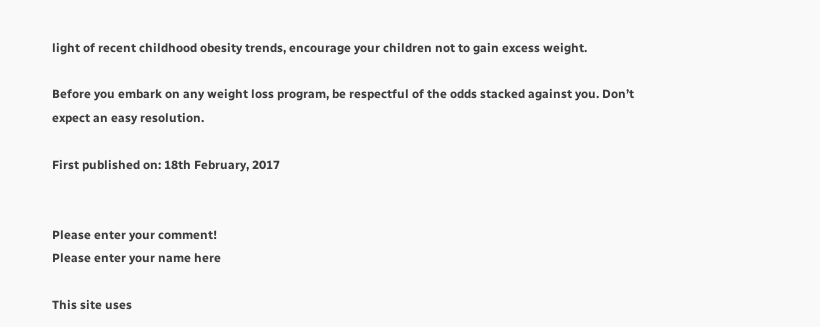light of recent childhood obesity trends, encourage your children not to gain excess weight.

Before you embark on any weight loss program, be respectful of the odds stacked against you. Don’t expect an easy resolution.

First published on: 18th February, 2017


Please enter your comment!
Please enter your name here

This site uses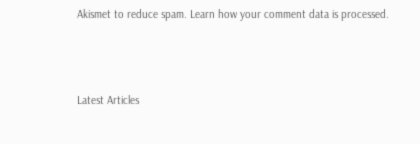Akismet to reduce spam. Learn how your comment data is processed.




Latest Articles